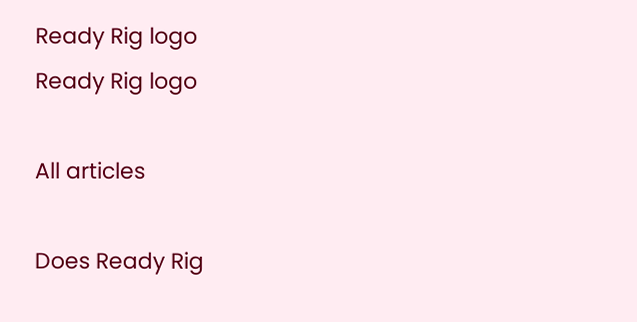Ready Rig logo
Ready Rig logo

All articles

Does Ready Rig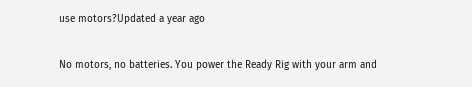use motors?Updated a year ago

No motors, no batteries. You power the Ready Rig with your arm and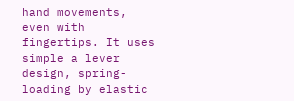hand movements, even with fingertips. It uses simple a lever design, spring-loading by elastic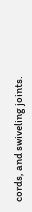cords, and swiveling joints.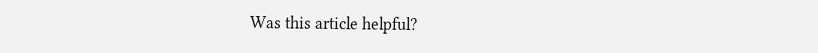Was this article helpful?